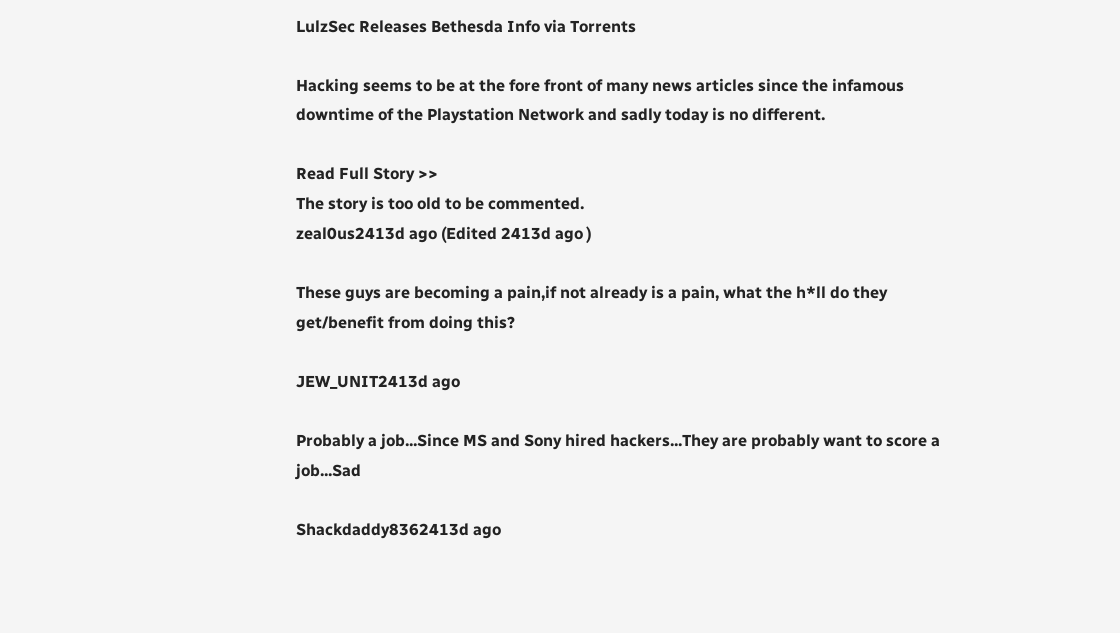LulzSec Releases Bethesda Info via Torrents

Hacking seems to be at the fore front of many news articles since the infamous downtime of the Playstation Network and sadly today is no different.

Read Full Story >>
The story is too old to be commented.
zeal0us2413d ago (Edited 2413d ago )

These guys are becoming a pain,if not already is a pain, what the h*ll do they get/benefit from doing this?

JEW_UNIT2413d ago

Probably a job...Since MS and Sony hired hackers...They are probably want to score a job...Sad

Shackdaddy8362413d ago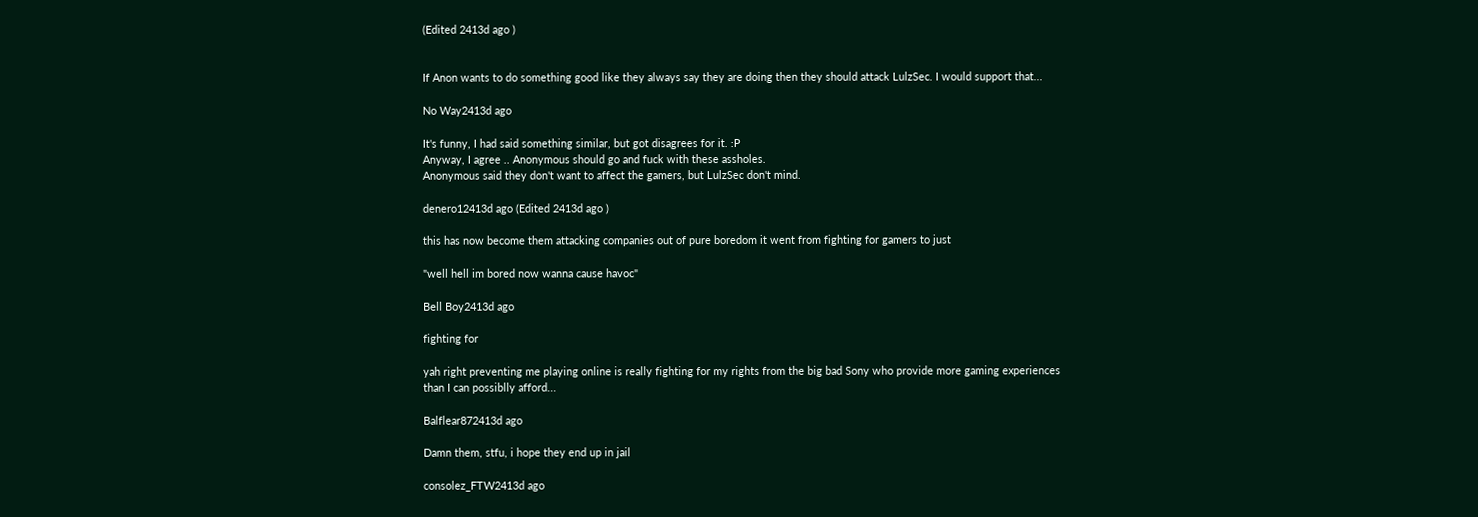(Edited 2413d ago )


If Anon wants to do something good like they always say they are doing then they should attack LulzSec. I would support that...

No Way2413d ago

It's funny, I had said something similar, but got disagrees for it. :P
Anyway, I agree .. Anonymous should go and fuck with these assholes.
Anonymous said they don't want to affect the gamers, but LulzSec don't mind.

denero12413d ago (Edited 2413d ago )

this has now become them attacking companies out of pure boredom it went from fighting for gamers to just

"well hell im bored now wanna cause havoc"

Bell Boy2413d ago

fighting for

yah right preventing me playing online is really fighting for my rights from the big bad Sony who provide more gaming experiences than I can possiblly afford...

Balflear872413d ago

Damn them, stfu, i hope they end up in jail

consolez_FTW2413d ago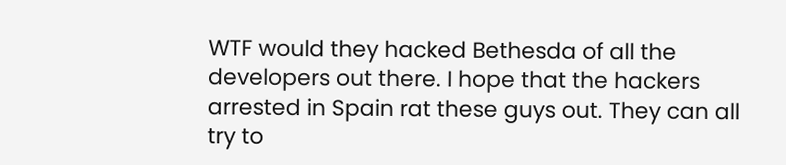WTF would they hacked Bethesda of all the developers out there. I hope that the hackers arrested in Spain rat these guys out. They can all try to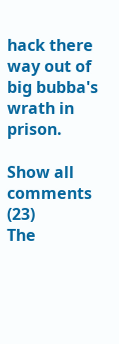hack there way out of big bubba's wrath in prison.

Show all comments (23)
The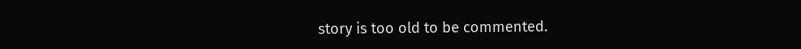story is too old to be commented.